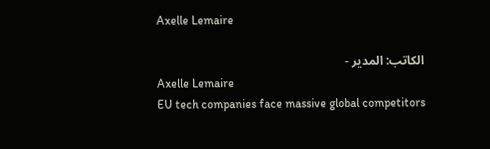Axelle Lemaire

الكاتب: المدير -
Axelle Lemaire
EU tech companies face massive global competitors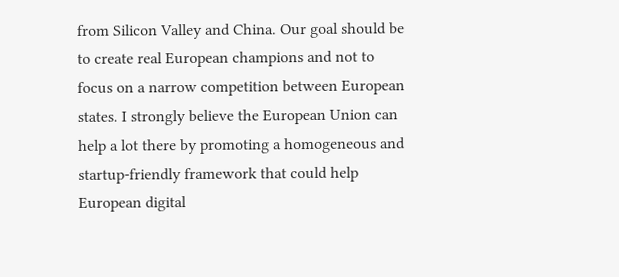from Silicon Valley and China. Our goal should be to create real European champions and not to focus on a narrow competition between European states. I strongly believe the European Union can help a lot there by promoting a homogeneous and startup-friendly framework that could help European digital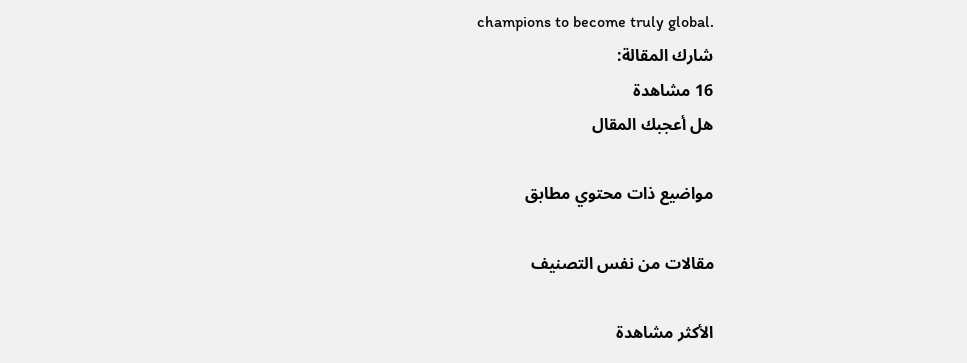champions to become truly global.
شارك المقالة:
16 مشاهدة
هل أعجبك المقال

مواضيع ذات محتوي مطابق

مقالات من نفس التصنيف

الأكثر مشاهدة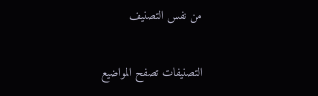من نفس التصنيف

التصنيفات تصفح المواضيع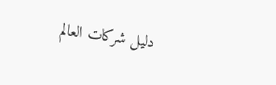دليل شركات العالم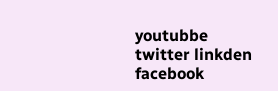youtubbe twitter linkden facebook